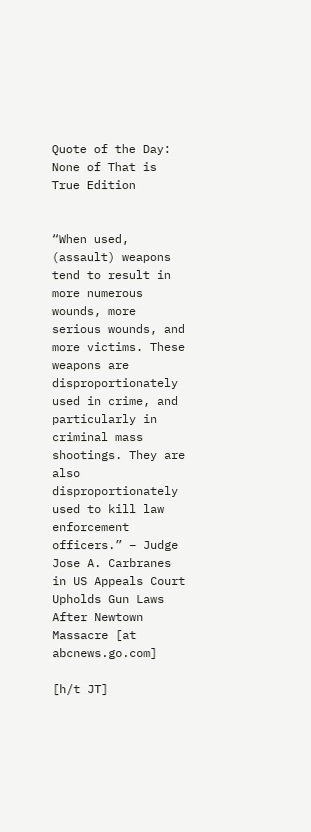Quote of the Day: None of That is True Edition


“When used, (assault) weapons tend to result in more numerous wounds, more serious wounds, and more victims. These weapons are disproportionately used in crime, and particularly in criminal mass shootings. They are also disproportionately used to kill law enforcement officers.” – Judge Jose A. Carbranes in US Appeals Court Upholds Gun Laws After Newtown Massacre [at abcnews.go.com]

[h/t JT]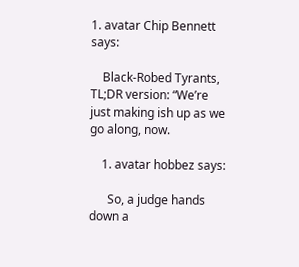1. avatar Chip Bennett says:

    Black-Robed Tyrants, TL;DR version: “We’re just making ish up as we go along, now.

    1. avatar hobbez says:

      So, a judge hands down a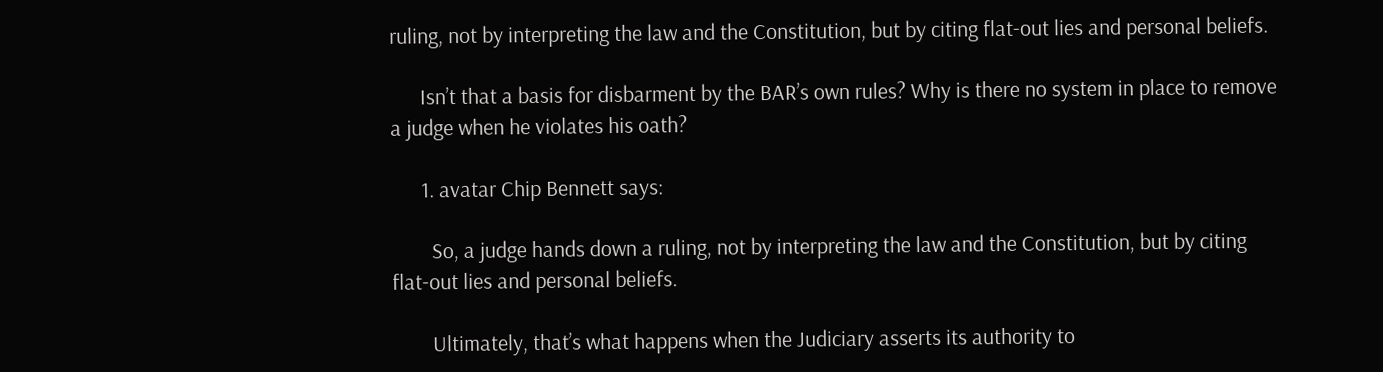ruling, not by interpreting the law and the Constitution, but by citing flat-out lies and personal beliefs.

      Isn’t that a basis for disbarment by the BAR’s own rules? Why is there no system in place to remove a judge when he violates his oath?

      1. avatar Chip Bennett says:

        So, a judge hands down a ruling, not by interpreting the law and the Constitution, but by citing flat-out lies and personal beliefs.

        Ultimately, that’s what happens when the Judiciary asserts its authority to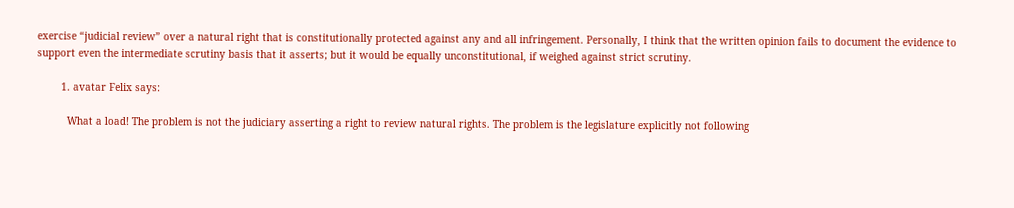exercise “judicial review” over a natural right that is constitutionally protected against any and all infringement. Personally, I think that the written opinion fails to document the evidence to support even the intermediate scrutiny basis that it asserts; but it would be equally unconstitutional, if weighed against strict scrutiny.

        1. avatar Felix says:

          What a load! The problem is not the judiciary asserting a right to review natural rights. The problem is the legislature explicitly not following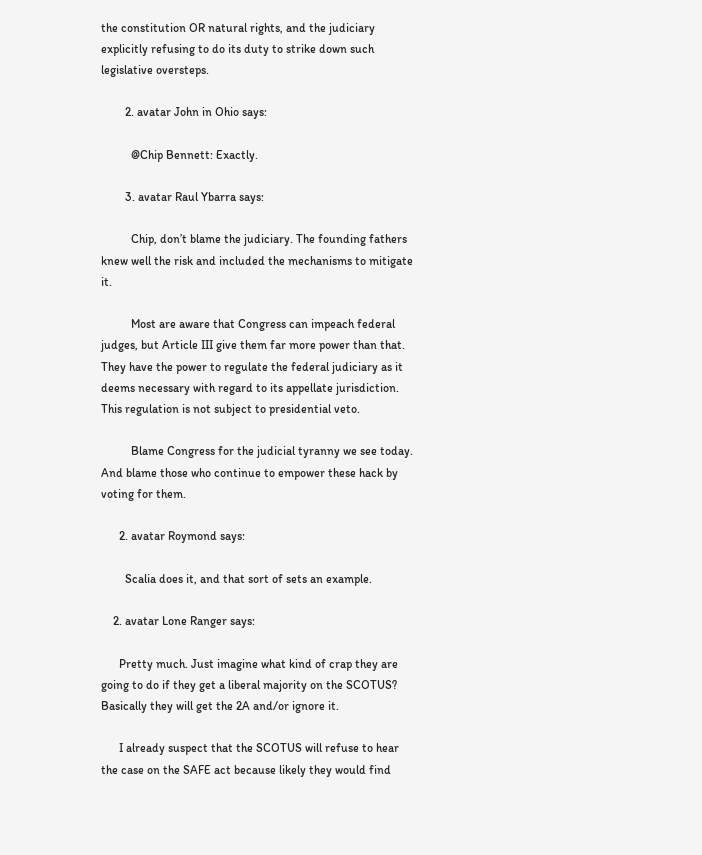the constitution OR natural rights, and the judiciary explicitly refusing to do its duty to strike down such legislative oversteps.

        2. avatar John in Ohio says:

          @Chip Bennett: Exactly.

        3. avatar Raul Ybarra says:

          Chip, don’t blame the judiciary. The founding fathers knew well the risk and included the mechanisms to mitigate it.

          Most are aware that Congress can impeach federal judges, but Article III give them far more power than that. They have the power to regulate the federal judiciary as it deems necessary with regard to its appellate jurisdiction. This regulation is not subject to presidential veto.

          Blame Congress for the judicial tyranny we see today. And blame those who continue to empower these hack by voting for them.

      2. avatar Roymond says:

        Scalia does it, and that sort of sets an example.

    2. avatar Lone Ranger says:

      Pretty much. Just imagine what kind of crap they are going to do if they get a liberal majority on the SCOTUS? Basically they will get the 2A and/or ignore it.

      I already suspect that the SCOTUS will refuse to hear the case on the SAFE act because likely they would find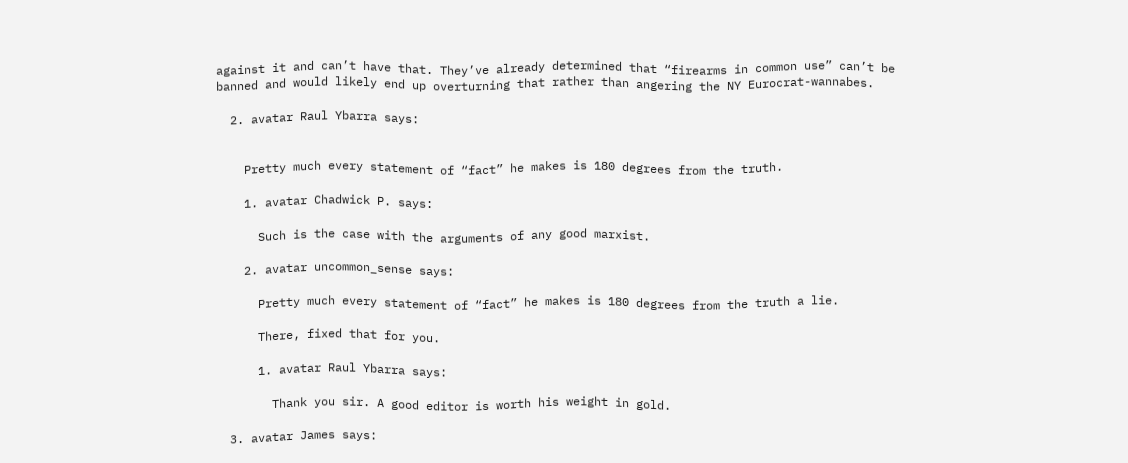against it and can’t have that. They’ve already determined that “firearms in common use” can’t be banned and would likely end up overturning that rather than angering the NY Eurocrat-wannabes.

  2. avatar Raul Ybarra says:


    Pretty much every statement of “fact” he makes is 180 degrees from the truth.

    1. avatar Chadwick P. says:

      Such is the case with the arguments of any good marxist.

    2. avatar uncommon_sense says:

      Pretty much every statement of “fact” he makes is 180 degrees from the truth a lie.

      There, fixed that for you.

      1. avatar Raul Ybarra says:

        Thank you sir. A good editor is worth his weight in gold.

  3. avatar James says: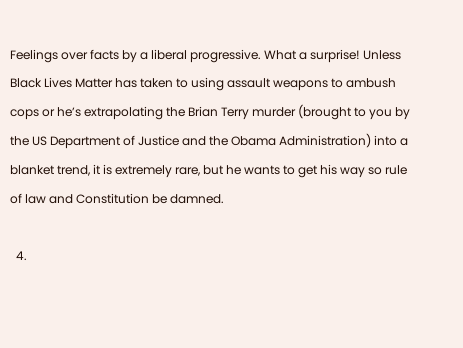Feelings over facts by a liberal progressive. What a surprise! Unless Black Lives Matter has taken to using assault weapons to ambush cops or he’s extrapolating the Brian Terry murder (brought to you by the US Department of Justice and the Obama Administration) into a blanket trend, it is extremely rare, but he wants to get his way so rule of law and Constitution be damned.

  4.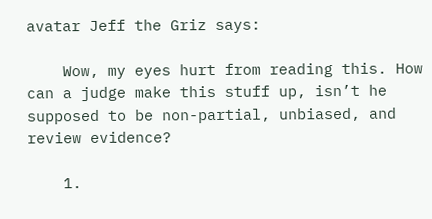avatar Jeff the Griz says:

    Wow, my eyes hurt from reading this. How can a judge make this stuff up, isn’t he supposed to be non-partial, unbiased, and review evidence?

    1.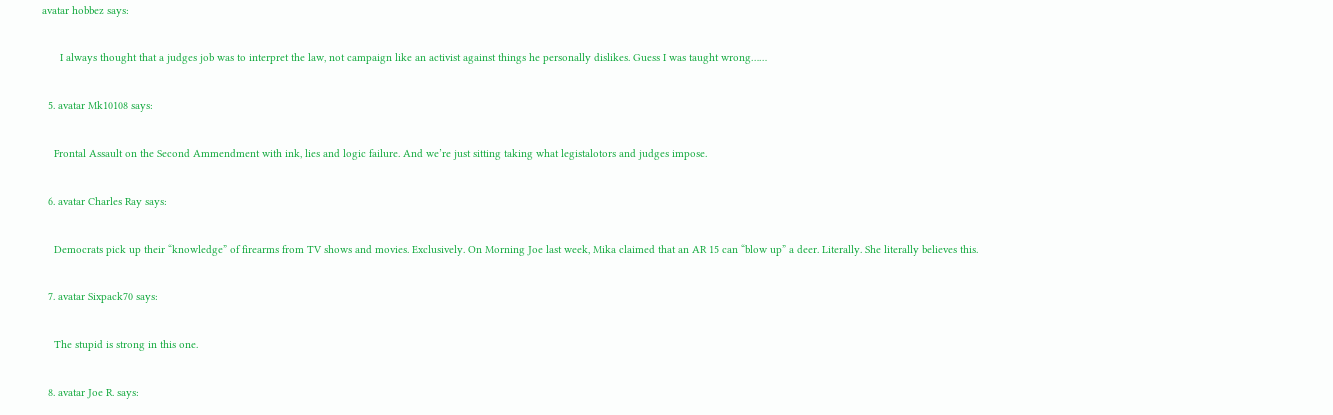avatar hobbez says:

      I always thought that a judges job was to interpret the law, not campaign like an activist against things he personally dislikes. Guess I was taught wrong……

  5. avatar Mk10108 says:

    Frontal Assault on the Second Ammendment with ink, lies and logic failure. And we’re just sitting taking what legistalotors and judges impose.

  6. avatar Charles Ray says:

    Democrats pick up their “knowledge” of firearms from TV shows and movies. Exclusively. On Morning Joe last week, Mika claimed that an AR 15 can “blow up” a deer. Literally. She literally believes this.

  7. avatar Sixpack70 says:

    The stupid is strong in this one.

  8. avatar Joe R. says: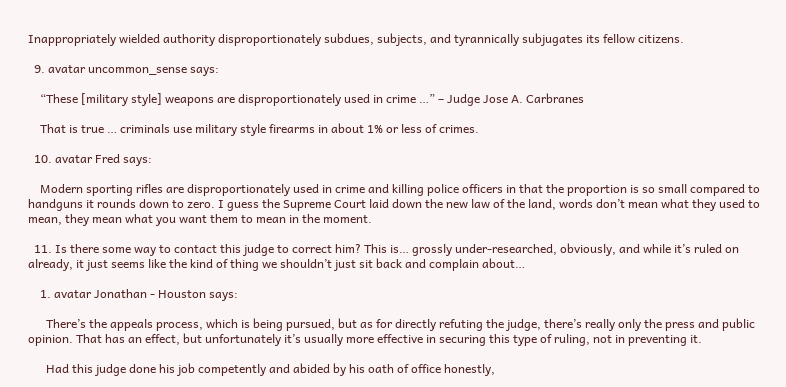Inappropriately wielded authority disproportionately subdues, subjects, and tyrannically subjugates its fellow citizens.

  9. avatar uncommon_sense says:

    “These [military style] weapons are disproportionately used in crime …” – Judge Jose A. Carbranes

    That is true … criminals use military style firearms in about 1% or less of crimes.

  10. avatar Fred says:

    Modern sporting rifles are disproportionately used in crime and killing police officers in that the proportion is so small compared to handguns it rounds down to zero. I guess the Supreme Court laid down the new law of the land, words don’t mean what they used to mean, they mean what you want them to mean in the moment.

  11. Is there some way to contact this judge to correct him? This is… grossly under-researched, obviously, and while it’s ruled on already, it just seems like the kind of thing we shouldn’t just sit back and complain about…

    1. avatar Jonathan - Houston says:

      There’s the appeals process, which is being pursued, but as for directly refuting the judge, there’s really only the press and public opinion. That has an effect, but unfortunately it’s usually more effective in securing this type of ruling, not in preventing it.

      Had this judge done his job competently and abided by his oath of office honestly,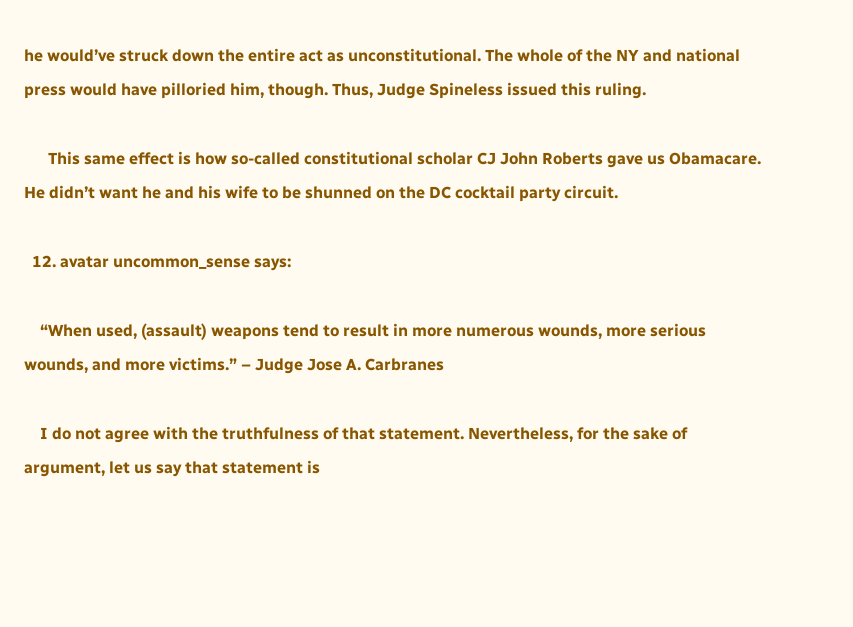he would’ve struck down the entire act as unconstitutional. The whole of the NY and national press would have pilloried him, though. Thus, Judge Spineless issued this ruling.

      This same effect is how so-called constitutional scholar CJ John Roberts gave us Obamacare. He didn’t want he and his wife to be shunned on the DC cocktail party circuit.

  12. avatar uncommon_sense says:

    “When used, (assault) weapons tend to result in more numerous wounds, more serious wounds, and more victims.” – Judge Jose A. Carbranes

    I do not agree with the truthfulness of that statement. Nevertheless, for the sake of argument, let us say that statement is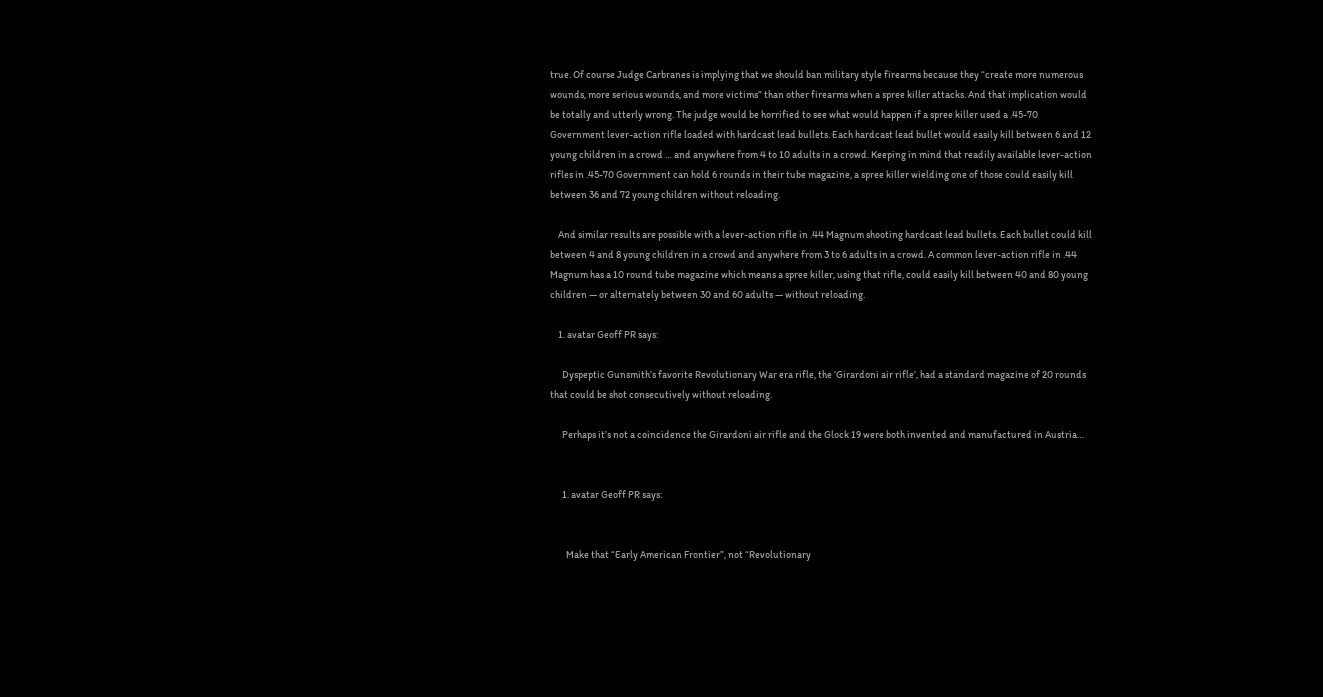true. Of course Judge Carbranes is implying that we should ban military style firearms because they “create more numerous wounds, more serious wounds, and more victims” than other firearms when a spree killer attacks. And that implication would be totally and utterly wrong. The judge would be horrified to see what would happen if a spree killer used a .45-70 Government lever-action rifle loaded with hardcast lead bullets. Each hardcast lead bullet would easily kill between 6 and 12 young children in a crowd … and anywhere from 4 to 10 adults in a crowd. Keeping in mind that readily available lever-action rifles in .45-70 Government can hold 6 rounds in their tube magazine, a spree killer wielding one of those could easily kill between 36 and 72 young children without reloading.

    And similar results are possible with a lever-action rifle in .44 Magnum shooting hardcast lead bullets. Each bullet could kill between 4 and 8 young children in a crowd and anywhere from 3 to 6 adults in a crowd. A common lever-action rifle in .44 Magnum has a 10 round tube magazine which means a spree killer, using that rifle, could easily kill between 40 and 80 young children — or alternately between 30 and 60 adults — without reloading.

    1. avatar Geoff PR says:

      Dyspeptic Gunsmith’s favorite Revolutionary War era rifle, the ‘Girardoni air rifle’, had a standard magazine of 20 rounds that could be shot consecutively without reloading.

      Perhaps it’s not a coincidence the Girardoni air rifle and the Glock 19 were both invented and manufactured in Austria…


      1. avatar Geoff PR says:


        Make that “Early American Frontier”, not “Revolutionary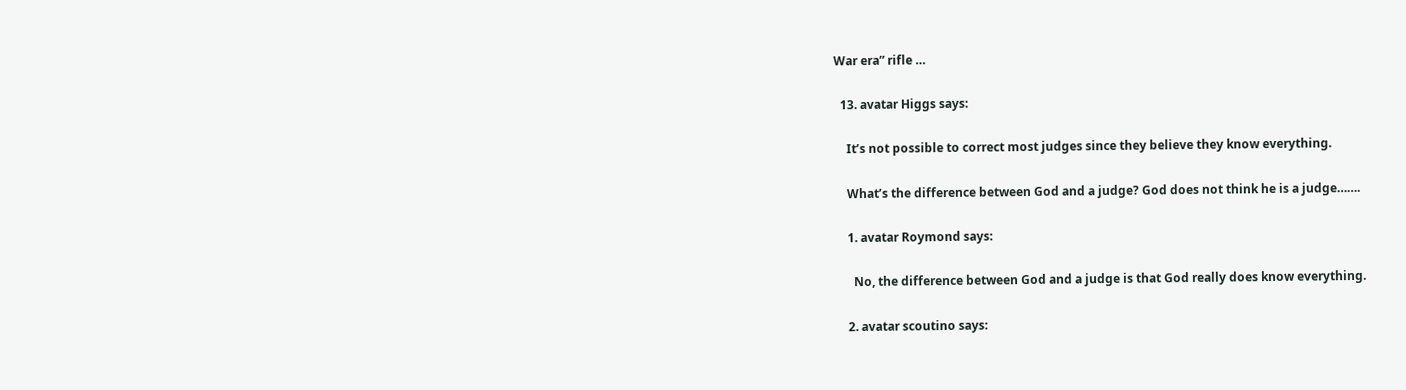War era” rifle …

  13. avatar Higgs says:

    It’s not possible to correct most judges since they believe they know everything.

    What’s the difference between God and a judge? God does not think he is a judge…….

    1. avatar Roymond says:

      No, the difference between God and a judge is that God really does know everything.

    2. avatar scoutino says: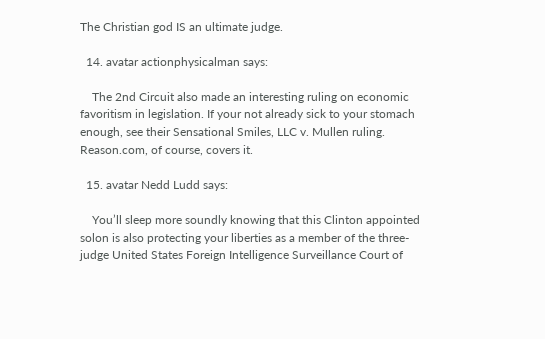The Christian god IS an ultimate judge.

  14. avatar actionphysicalman says:

    The 2nd Circuit also made an interesting ruling on economic favoritism in legislation. If your not already sick to your stomach enough, see their Sensational Smiles, LLC v. Mullen ruling. Reason.com, of course, covers it.

  15. avatar Nedd Ludd says:

    You’ll sleep more soundly knowing that this Clinton appointed solon is also protecting your liberties as a member of the three-judge United States Foreign Intelligence Surveillance Court of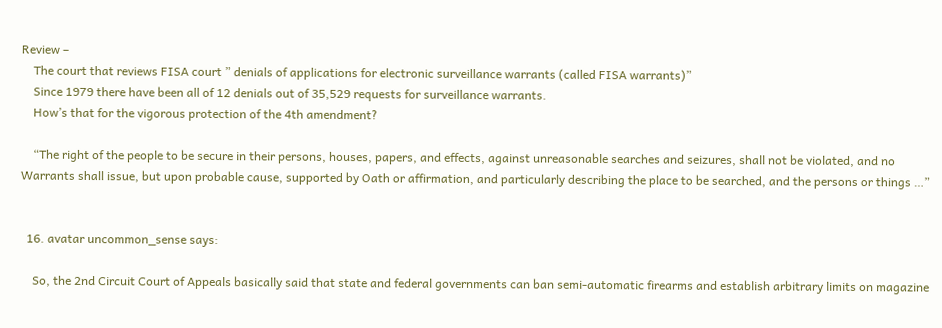Review –
    The court that reviews FISA court ” denials of applications for electronic surveillance warrants (called FISA warrants)”
    Since 1979 there have been all of 12 denials out of 35,529 requests for surveillance warrants.
    How’s that for the vigorous protection of the 4th amendment?

    “The right of the people to be secure in their persons, houses, papers, and effects, against unreasonable searches and seizures, shall not be violated, and no Warrants shall issue, but upon probable cause, supported by Oath or affirmation, and particularly describing the place to be searched, and the persons or things …”


  16. avatar uncommon_sense says:

    So, the 2nd Circuit Court of Appeals basically said that state and federal governments can ban semi-automatic firearms and establish arbitrary limits on magazine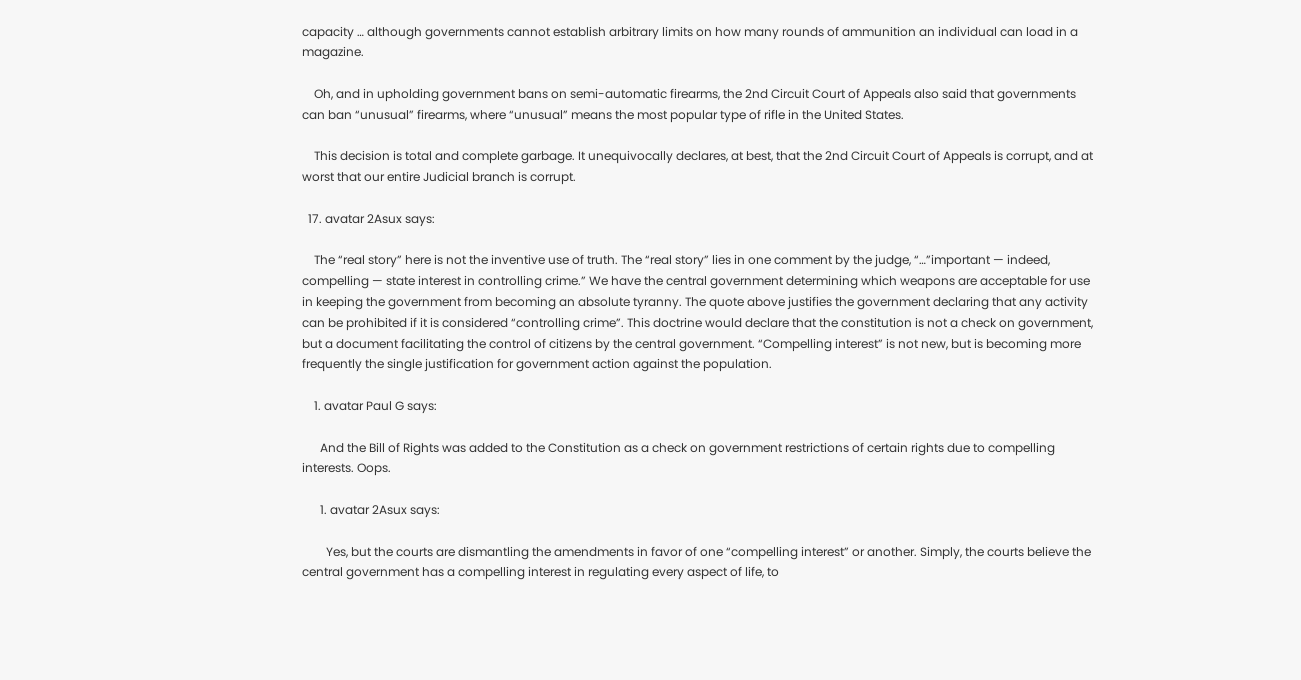capacity … although governments cannot establish arbitrary limits on how many rounds of ammunition an individual can load in a magazine.

    Oh, and in upholding government bans on semi-automatic firearms, the 2nd Circuit Court of Appeals also said that governments can ban “unusual” firearms, where “unusual” means the most popular type of rifle in the United States.

    This decision is total and complete garbage. It unequivocally declares, at best, that the 2nd Circuit Court of Appeals is corrupt, and at worst that our entire Judicial branch is corrupt.

  17. avatar 2Asux says:

    The “real story” here is not the inventive use of truth. The “real story” lies in one comment by the judge, “…”important — indeed, compelling — state interest in controlling crime.” We have the central government determining which weapons are acceptable for use in keeping the government from becoming an absolute tyranny. The quote above justifies the government declaring that any activity can be prohibited if it is considered “controlling crime”. This doctrine would declare that the constitution is not a check on government, but a document facilitating the control of citizens by the central government. “Compelling interest” is not new, but is becoming more frequently the single justification for government action against the population.

    1. avatar Paul G says:

      And the Bill of Rights was added to the Constitution as a check on government restrictions of certain rights due to compelling interests. Oops.

      1. avatar 2Asux says:

        Yes, but the courts are dismantling the amendments in favor of one “compelling interest” or another. Simply, the courts believe the central government has a compelling interest in regulating every aspect of life, to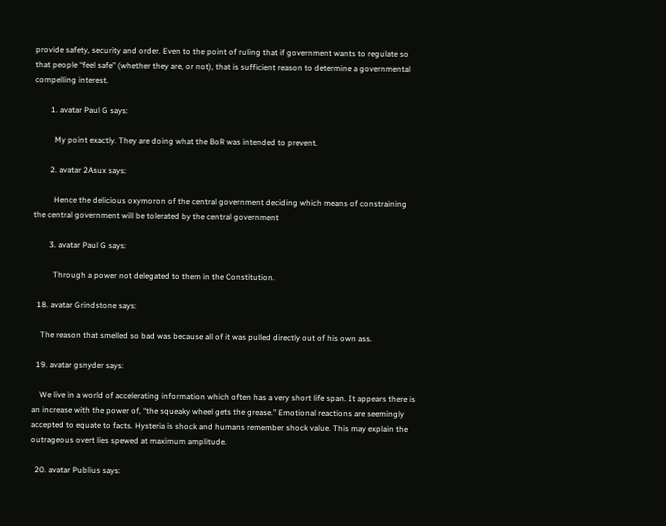provide safety, security and order. Even to the point of ruling that if government wants to regulate so that people “feel safe” (whether they are, or not), that is sufficient reason to determine a governmental compelling interest.

        1. avatar Paul G says:

          My point exactly. They are doing what the BoR was intended to prevent.

        2. avatar 2Asux says:

          Hence the delicious oxymoron of the central government deciding which means of constraining the central government will be tolerated by the central government

        3. avatar Paul G says:

          Through a power not delegated to them in the Constitution.

  18. avatar Grindstone says:

    The reason that smelled so bad was because all of it was pulled directly out of his own ass.

  19. avatar gsnyder says:

    We live in a world of accelerating information which often has a very short life span. It appears there is an increase with the power of, “the squeaky wheel gets the grease.” Emotional reactions are seemingly accepted to equate to facts. Hysteria is shock and humans remember shock value. This may explain the outrageous overt lies spewed at maximum amplitude.

  20. avatar Publius says: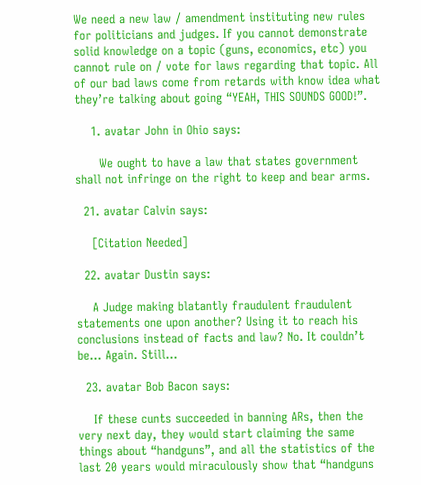We need a new law / amendment instituting new rules for politicians and judges. If you cannot demonstrate solid knowledge on a topic (guns, economics, etc) you cannot rule on / vote for laws regarding that topic. All of our bad laws come from retards with know idea what they’re talking about going “YEAH, THIS SOUNDS GOOD!”.

    1. avatar John in Ohio says:

      We ought to have a law that states government shall not infringe on the right to keep and bear arms.

  21. avatar Calvin says:

    [Citation Needed]

  22. avatar Dustin says:

    A Judge making blatantly fraudulent fraudulent statements one upon another? Using it to reach his conclusions instead of facts and law? No. It couldn’t be… Again. Still…

  23. avatar Bob Bacon says:

    If these cunts succeeded in banning ARs, then the very next day, they would start claiming the same things about “handguns”, and all the statistics of the last 20 years would miraculously show that “handguns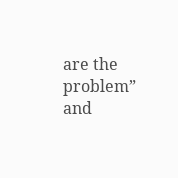are the problem” and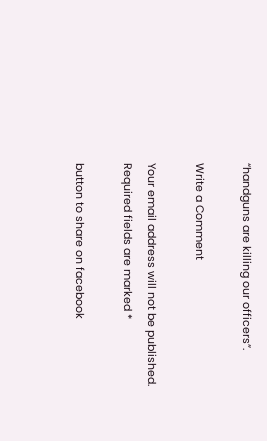“handguns are killing our officers”.

Write a Comment

Your email address will not be published. Required fields are marked *

button to share on facebook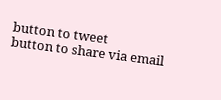button to tweet
button to share via email